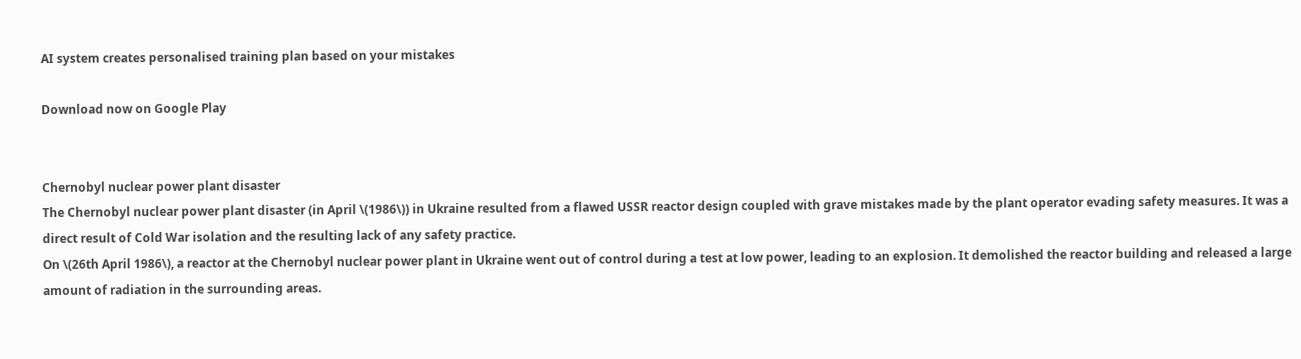AI system creates personalised training plan based on your mistakes

Download now on Google Play


Chernobyl nuclear power plant disaster
The Chernobyl nuclear power plant disaster (in April \(1986\)) in Ukraine resulted from a flawed USSR reactor design coupled with grave mistakes made by the plant operator evading safety measures. It was a direct result of Cold War isolation and the resulting lack of any safety practice.
On \(26th April 1986\), a reactor at the Chernobyl nuclear power plant in Ukraine went out of control during a test at low power, leading to an explosion. It demolished the reactor building and released a large amount of radiation in the surrounding areas.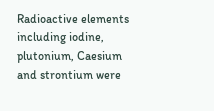Radioactive elements including iodine, plutonium, Caesium and strontium were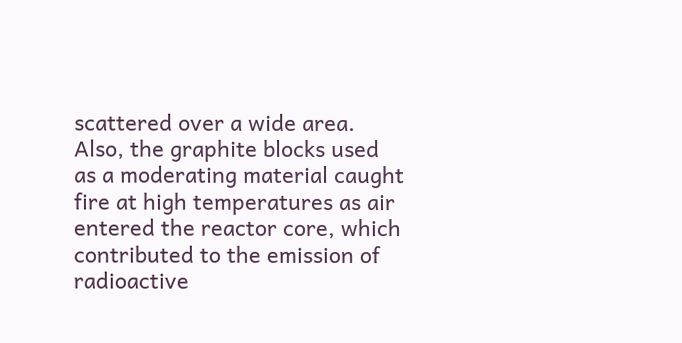scattered over a wide area. Also, the graphite blocks used as a moderating material caught fire at high temperatures as air entered the reactor core, which contributed to the emission of radioactive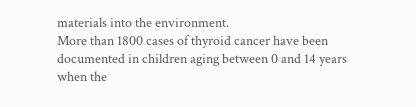materials into the environment.
More than 1800 cases of thyroid cancer have been documented in children aging between 0 and 14 years when the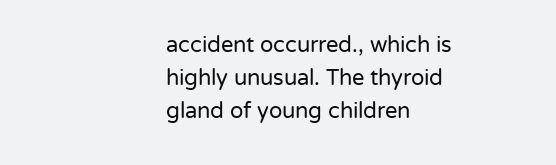accident occurred., which is highly unusual. The thyroid gland of young children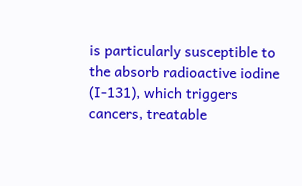is particularly susceptible to the absorb radioactive iodine (I-131), which triggers cancers, treatable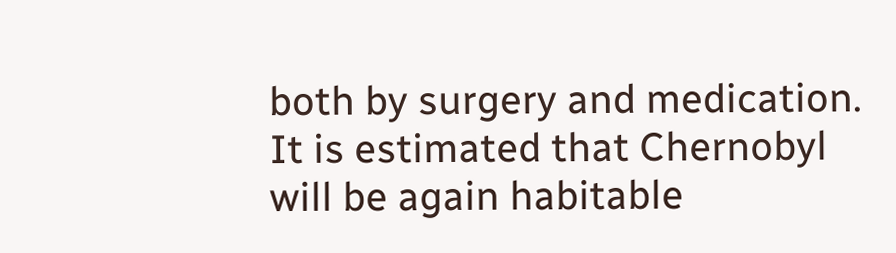both by surgery and medication. It is estimated that Chernobyl will be again habitable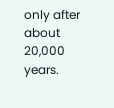only after about 20,000 years.